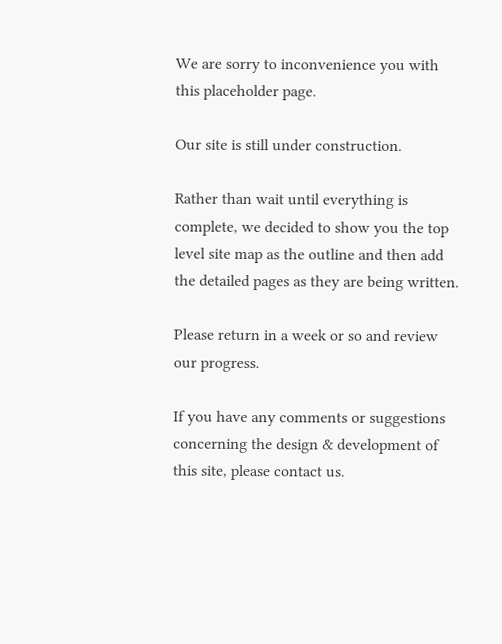We are sorry to inconvenience you with this placeholder page.

Our site is still under construction.

Rather than wait until everything is complete, we decided to show you the top level site map as the outline and then add the detailed pages as they are being written.

Please return in a week or so and review our progress.

If you have any comments or suggestions concerning the design & development of this site, please contact us.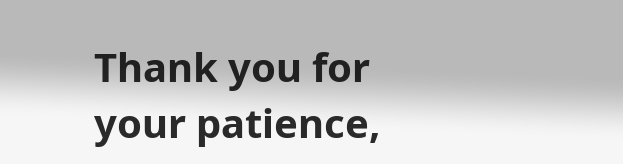Thank you for your patience,